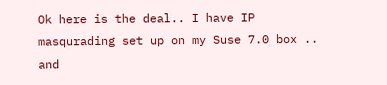Ok here is the deal.. I have IP masqurading set up on my Suse 7.0 box .. and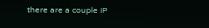there are a couple IP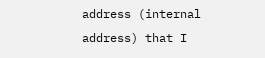address (internal address) that I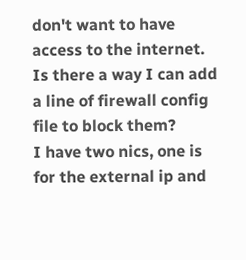don't want to have access to the internet. Is there a way I can add a line of firewall config file to block them?
I have two nics, one is for the external ip and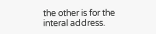the other is for the interal address.